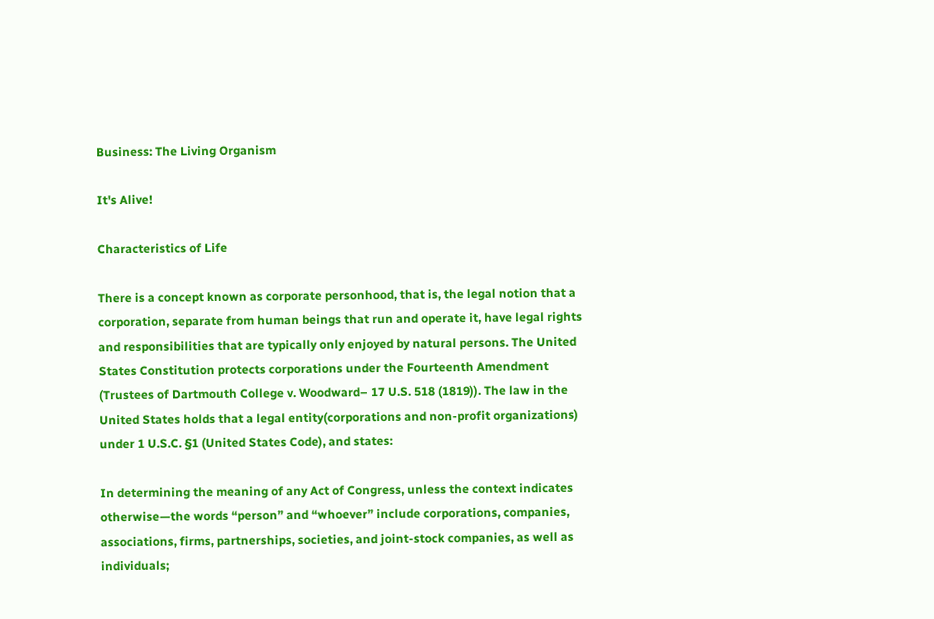Business: The Living Organism

It's Alive!

Characteristics of Life

There is a concept known as corporate personhood, that is, the legal notion that a corporation, separate from human beings that run and operate it, have legal rights and responsibilities that are typically only enjoyed by natural persons. The United States Constitution protects corporations under the Fourteenth Amendment (Trustees of Dartmouth College v. Woodward– 17 U.S. 518 (1819)). The law in the United States holds that a legal entity(corporations and non-profit organizations) under 1 U.S.C. §1 (United States Code), and states:

In determining the meaning of any Act of Congress, unless the context indicates otherwise—the words “person” and “whoever” include corporations, companies, associations, firms, partnerships, societies, and joint-stock companies, as well as individuals;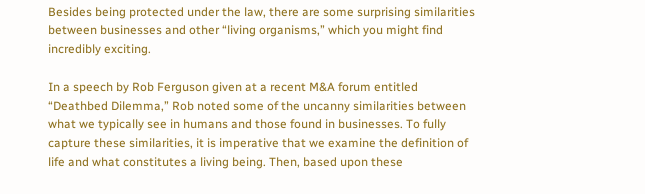Besides being protected under the law, there are some surprising similarities between businesses and other “living organisms,” which you might find incredibly exciting.

In a speech by Rob Ferguson given at a recent M&A forum entitled “Deathbed Dilemma,” Rob noted some of the uncanny similarities between what we typically see in humans and those found in businesses. To fully capture these similarities, it is imperative that we examine the definition of life and what constitutes a living being. Then, based upon these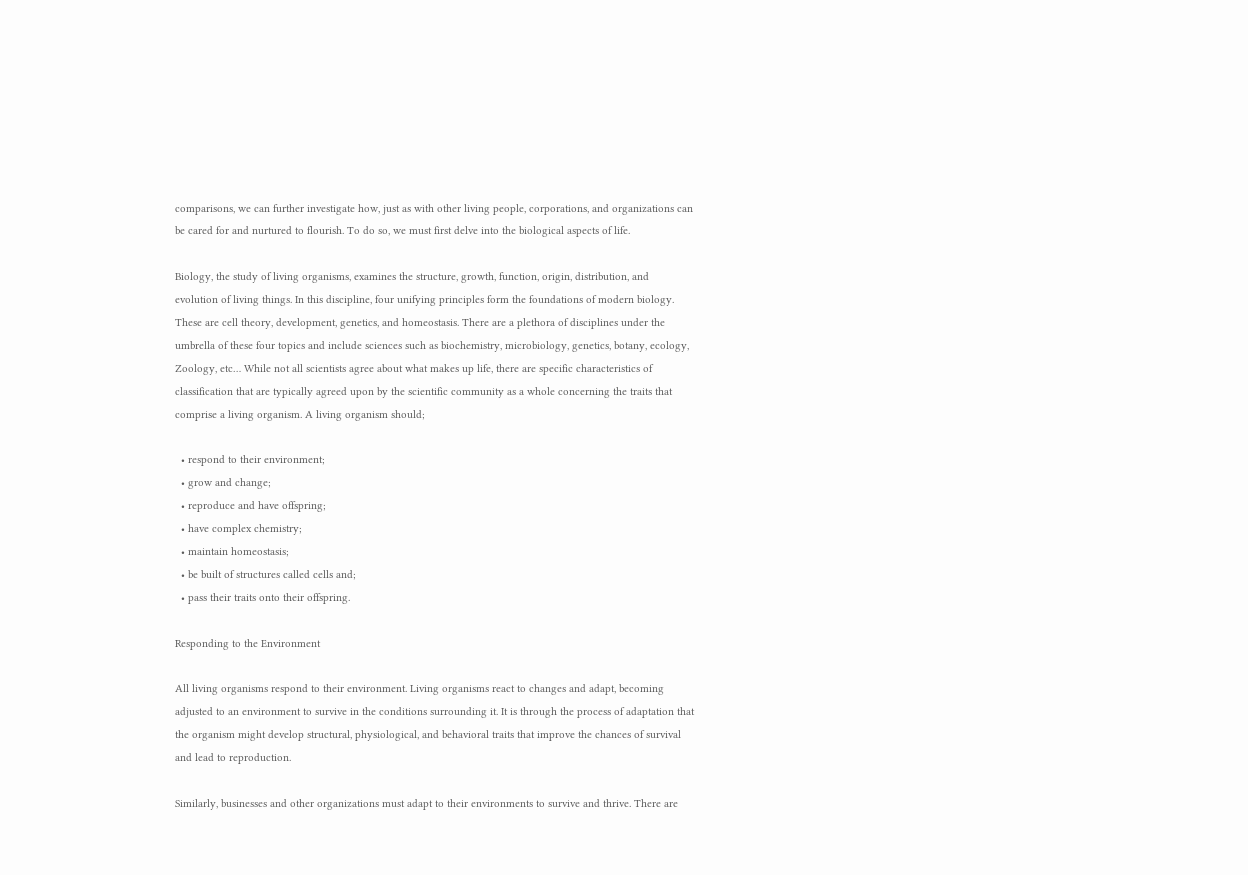comparisons, we can further investigate how, just as with other living people, corporations, and organizations can be cared for and nurtured to flourish. To do so, we must first delve into the biological aspects of life.

Biology, the study of living organisms, examines the structure, growth, function, origin, distribution, and evolution of living things. In this discipline, four unifying principles form the foundations of modern biology. These are cell theory, development, genetics, and homeostasis. There are a plethora of disciplines under the umbrella of these four topics and include sciences such as biochemistry, microbiology, genetics, botany, ecology, Zoology, etc… While not all scientists agree about what makes up life, there are specific characteristics of classification that are typically agreed upon by the scientific community as a whole concerning the traits that comprise a living organism. A living organism should;

  • respond to their environment;
  • grow and change;
  • reproduce and have offspring;
  • have complex chemistry;
  • maintain homeostasis;
  • be built of structures called cells and;
  • pass their traits onto their offspring.

Responding to the Environment

All living organisms respond to their environment. Living organisms react to changes and adapt, becoming adjusted to an environment to survive in the conditions surrounding it. It is through the process of adaptation that the organism might develop structural, physiological, and behavioral traits that improve the chances of survival and lead to reproduction.

Similarly, businesses and other organizations must adapt to their environments to survive and thrive. There are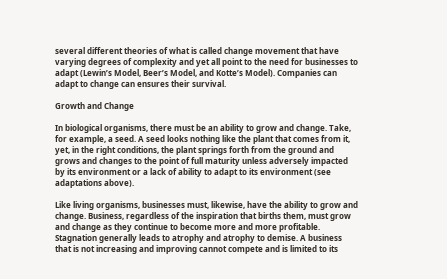several different theories of what is called change movement that have varying degrees of complexity and yet all point to the need for businesses to adapt (Lewin’s Model, Beer’s Model, and Kotte’s Model). Companies can adapt to change can ensures their survival.

Growth and Change

In biological organisms, there must be an ability to grow and change. Take, for example, a seed. A seed looks nothing like the plant that comes from it, yet, in the right conditions, the plant springs forth from the ground and grows and changes to the point of full maturity unless adversely impacted by its environment or a lack of ability to adapt to its environment (see adaptations above).

Like living organisms, businesses must, likewise, have the ability to grow and change. Business, regardless of the inspiration that births them, must grow and change as they continue to become more and more profitable. Stagnation generally leads to atrophy and atrophy to demise. A business that is not increasing and improving cannot compete and is limited to its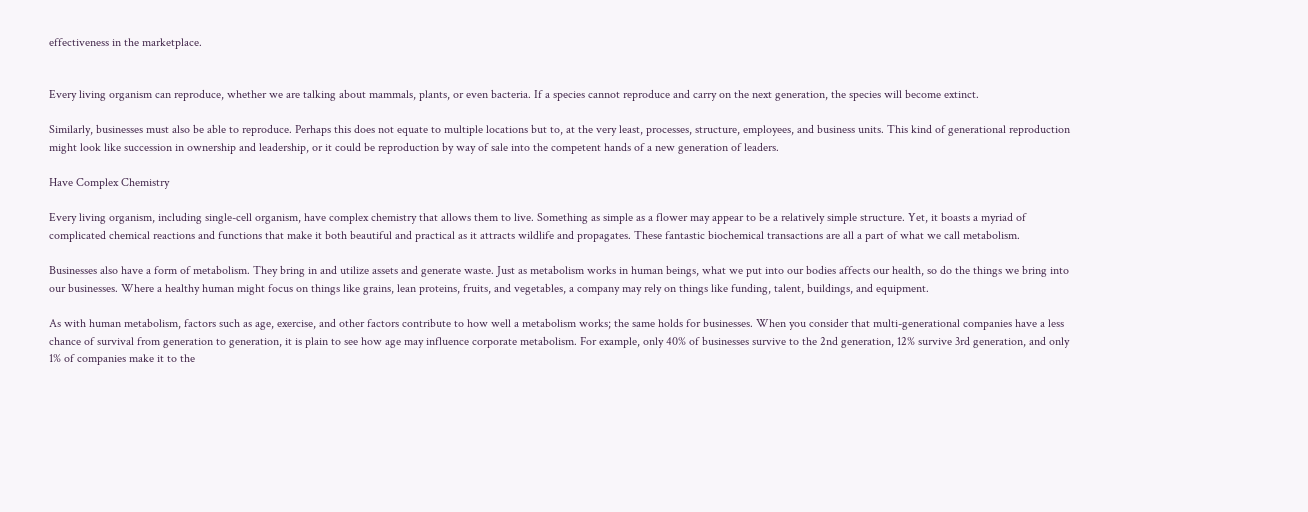effectiveness in the marketplace.


Every living organism can reproduce, whether we are talking about mammals, plants, or even bacteria. If a species cannot reproduce and carry on the next generation, the species will become extinct.

Similarly, businesses must also be able to reproduce. Perhaps this does not equate to multiple locations but to, at the very least, processes, structure, employees, and business units. This kind of generational reproduction might look like succession in ownership and leadership, or it could be reproduction by way of sale into the competent hands of a new generation of leaders.

Have Complex Chemistry

Every living organism, including single-cell organism, have complex chemistry that allows them to live. Something as simple as a flower may appear to be a relatively simple structure. Yet, it boasts a myriad of complicated chemical reactions and functions that make it both beautiful and practical as it attracts wildlife and propagates. These fantastic biochemical transactions are all a part of what we call metabolism.

Businesses also have a form of metabolism. They bring in and utilize assets and generate waste. Just as metabolism works in human beings, what we put into our bodies affects our health, so do the things we bring into our businesses. Where a healthy human might focus on things like grains, lean proteins, fruits, and vegetables, a company may rely on things like funding, talent, buildings, and equipment.

As with human metabolism, factors such as age, exercise, and other factors contribute to how well a metabolism works; the same holds for businesses. When you consider that multi-generational companies have a less chance of survival from generation to generation, it is plain to see how age may influence corporate metabolism. For example, only 40% of businesses survive to the 2nd generation, 12% survive 3rd generation, and only 1% of companies make it to the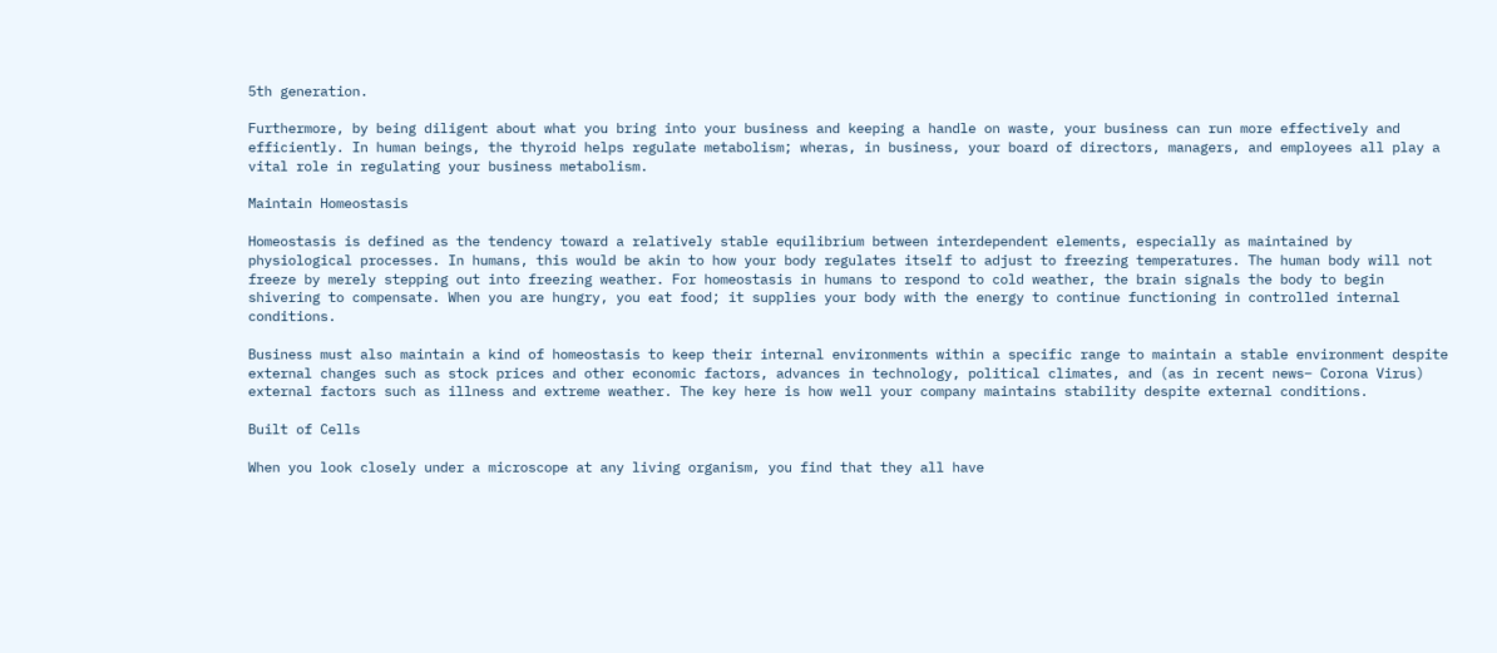5th generation.

Furthermore, by being diligent about what you bring into your business and keeping a handle on waste, your business can run more effectively and efficiently. In human beings, the thyroid helps regulate metabolism; wheras, in business, your board of directors, managers, and employees all play a vital role in regulating your business metabolism.

Maintain Homeostasis

Homeostasis is defined as the tendency toward a relatively stable equilibrium between interdependent elements, especially as maintained by physiological processes. In humans, this would be akin to how your body regulates itself to adjust to freezing temperatures. The human body will not freeze by merely stepping out into freezing weather. For homeostasis in humans to respond to cold weather, the brain signals the body to begin shivering to compensate. When you are hungry, you eat food; it supplies your body with the energy to continue functioning in controlled internal conditions.

Business must also maintain a kind of homeostasis to keep their internal environments within a specific range to maintain a stable environment despite external changes such as stock prices and other economic factors, advances in technology, political climates, and (as in recent news– Corona Virus) external factors such as illness and extreme weather. The key here is how well your company maintains stability despite external conditions.

Built of Cells

When you look closely under a microscope at any living organism, you find that they all have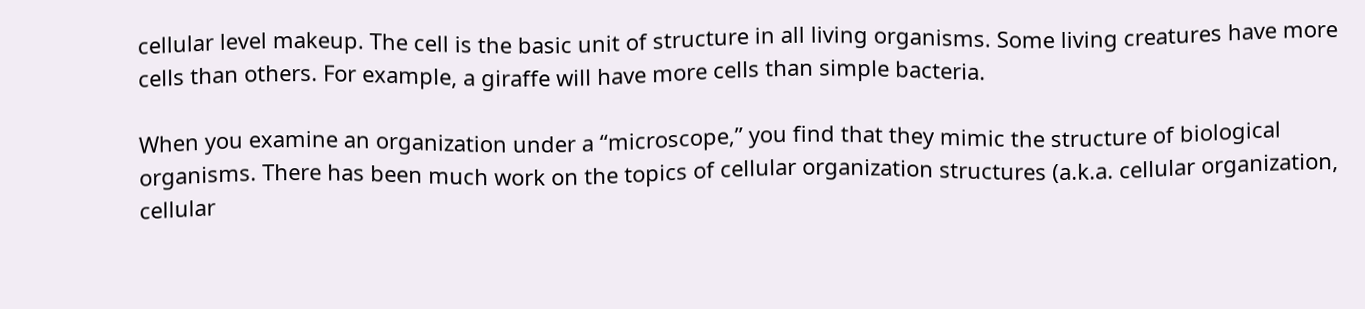cellular level makeup. The cell is the basic unit of structure in all living organisms. Some living creatures have more cells than others. For example, a giraffe will have more cells than simple bacteria.

When you examine an organization under a “microscope,” you find that they mimic the structure of biological organisms. There has been much work on the topics of cellular organization structures (a.k.a. cellular organization, cellular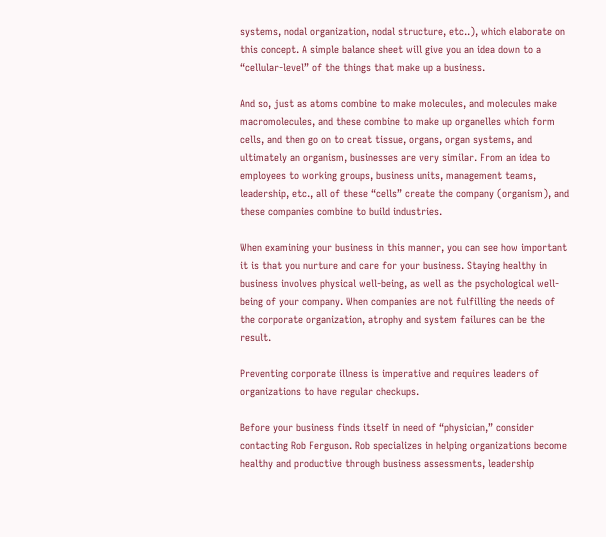systems, nodal organization, nodal structure, etc..), which elaborate on this concept. A simple balance sheet will give you an idea down to a “cellular-level” of the things that make up a business.

And so, just as atoms combine to make molecules, and molecules make macromolecules, and these combine to make up organelles which form cells, and then go on to creat tissue, organs, organ systems, and ultimately an organism, businesses are very similar. From an idea to employees to working groups, business units, management teams, leadership, etc., all of these “cells” create the company (organism), and these companies combine to build industries.

When examining your business in this manner, you can see how important it is that you nurture and care for your business. Staying healthy in business involves physical well-being, as well as the psychological well-being of your company. When companies are not fulfilling the needs of the corporate organization, atrophy and system failures can be the result.

Preventing corporate illness is imperative and requires leaders of organizations to have regular checkups.

Before your business finds itself in need of “physician,” consider contacting Rob Ferguson. Rob specializes in helping organizations become healthy and productive through business assessments, leadership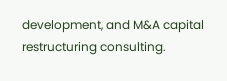development, and M&A capital restructuring consulting.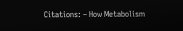Citations: – How Metabolism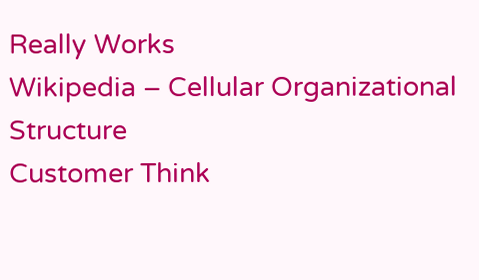Really Works
Wikipedia – Cellular Organizational Structure
Customer Think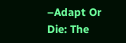–Adapt Or Die: The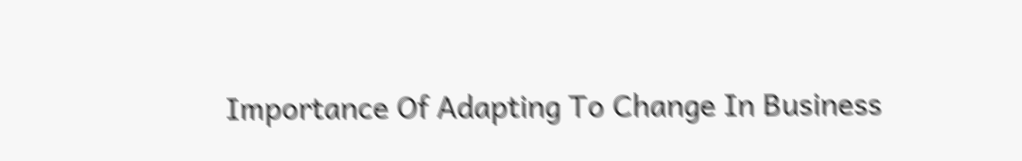Importance Of Adapting To Change In Business